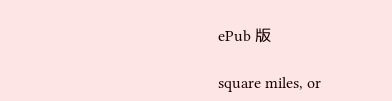ePub 版

square miles, or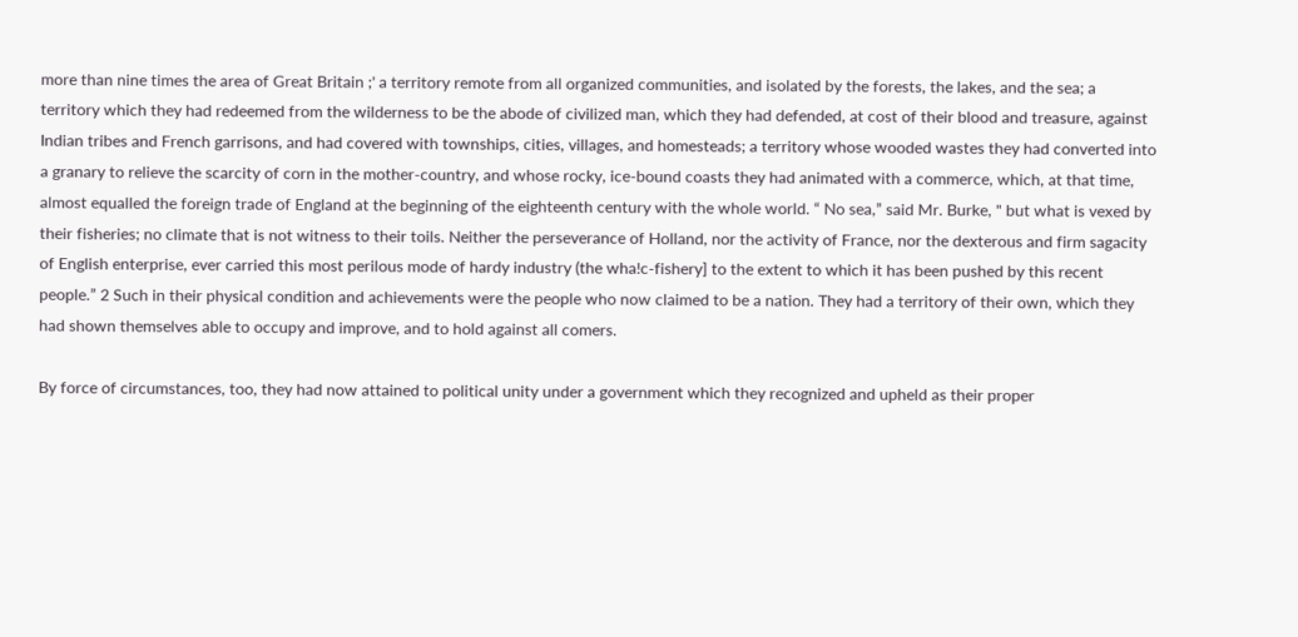more than nine times the area of Great Britain ;' a territory remote from all organized communities, and isolated by the forests, the lakes, and the sea; a territory which they had redeemed from the wilderness to be the abode of civilized man, which they had defended, at cost of their blood and treasure, against Indian tribes and French garrisons, and had covered with townships, cities, villages, and homesteads; a territory whose wooded wastes they had converted into a granary to relieve the scarcity of corn in the mother-country, and whose rocky, ice-bound coasts they had animated with a commerce, which, at that time, almost equalled the foreign trade of England at the beginning of the eighteenth century with the whole world. “ No sea,” said Mr. Burke, " but what is vexed by their fisheries; no climate that is not witness to their toils. Neither the perseverance of Holland, nor the activity of France, nor the dexterous and firm sagacity of English enterprise, ever carried this most perilous mode of hardy industry (the wha!c-fishery] to the extent to which it has been pushed by this recent people.” 2 Such in their physical condition and achievements were the people who now claimed to be a nation. They had a territory of their own, which they had shown themselves able to occupy and improve, and to hold against all comers.

By force of circumstances, too, they had now attained to political unity under a government which they recognized and upheld as their proper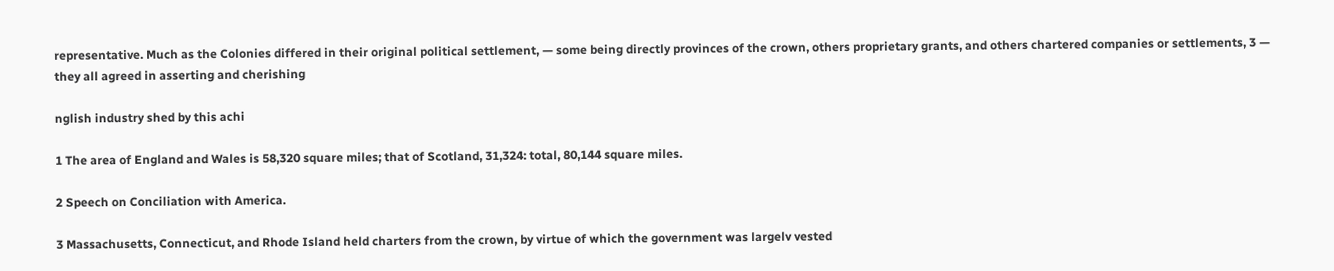representative. Much as the Colonies differed in their original political settlement, — some being directly provinces of the crown, others proprietary grants, and others chartered companies or settlements, 3 — they all agreed in asserting and cherishing

nglish industry shed by this achi

1 The area of England and Wales is 58,320 square miles; that of Scotland, 31,324: total, 80,144 square miles.

2 Speech on Conciliation with America.

3 Massachusetts, Connecticut, and Rhode Island held charters from the crown, by virtue of which the government was largelv vested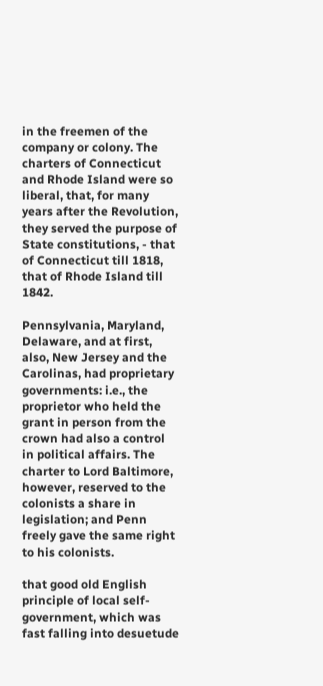in the freemen of the company or colony. The charters of Connecticut and Rhode Island were so liberal, that, for many years after the Revolution, they served the purpose of State constitutions, - that of Connecticut till 1818, that of Rhode Island till 1842.

Pennsylvania, Maryland, Delaware, and at first, also, New Jersey and the Carolinas, had proprietary governments: i.e., the proprietor who held the grant in person from the crown had also a control in political affairs. The charter to Lord Baltimore, however, reserved to the colonists a share in legislation; and Penn freely gave the same right to his colonists.

that good old English principle of local self-government, which was fast falling into desuetude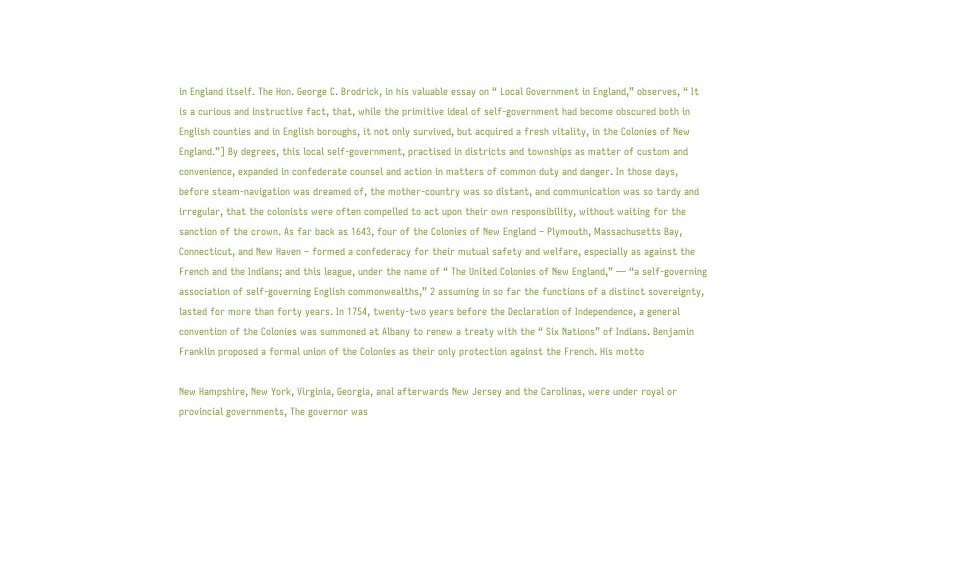in England itself. The Hon. George C. Brodrick, in his valuable essay on “ Local Government in England,” observes, “ It is a curious and instructive fact, that, while the primitive ideal of self-government had become obscured both in English counties and in English boroughs, it not only survived, but acquired a fresh vitality, in the Colonies of New England.”] By degrees, this local self-government, practised in districts and townships as matter of custom and convenience, expanded in confederate counsel and action in matters of common duty and danger. In those days, before steam-navigation was dreamed of, the mother-country was so distant, and communication was so tardy and irregular, that the colonists were often compelled to act upon their own responsibility, without waiting for the sanction of the crown. As far back as 1643, four of the Colonies of New England – Plymouth, Massachusetts Bay, Connecticut, and New Haven – formed a confederacy for their mutual safety and welfare, especially as against the French and the Indians; and this league, under the name of “ The United Colonies of New England,” — “a self-governing association of self-governing English commonwealths,” 2 assuming in so far the functions of a distinct sovereignty, lasted for more than forty years. In 1754, twenty-two years before the Declaration of Independence, a general convention of the Colonies was summoned at Albany to renew a treaty with the “ Six Nations” of Indians. Benjamin Franklin proposed a formal union of the Colonies as their only protection against the French. His motto

New Hampshire, New York, Virginia, Georgia, anal afterwards New Jersey and the Carolinas, were under royal or provincial governments, The governor was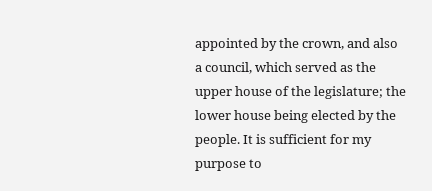appointed by the crown, and also a council, which served as the upper house of the legislature; the lower house being elected by the people. It is sufficient for my purpose to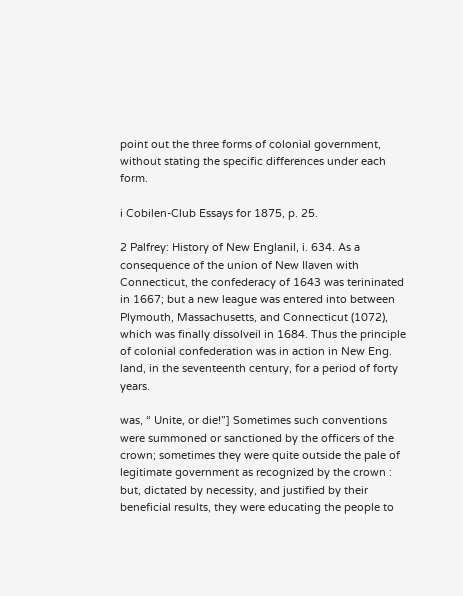point out the three forms of colonial government, without stating the specific differences under each form.

i Cobilen-Club Essays for 1875, p. 25.

2 Palfrey: History of New Englanil, i. 634. As a consequence of the union of New Ilaven with Connecticut, the confederacy of 1643 was terininated in 1667; but a new league was entered into between Plymouth, Massachusetts, and Connecticut (1072), which was finally dissolveil in 1684. Thus the principle of colonial confederation was in action in New Eng. land, in the seventeenth century, for a period of forty years.

was, “ Unite, or die!”] Sometimes such conventions were summoned or sanctioned by the officers of the crown; sometimes they were quite outside the pale of legitimate government as recognized by the crown : but, dictated by necessity, and justified by their beneficial results, they were educating the people to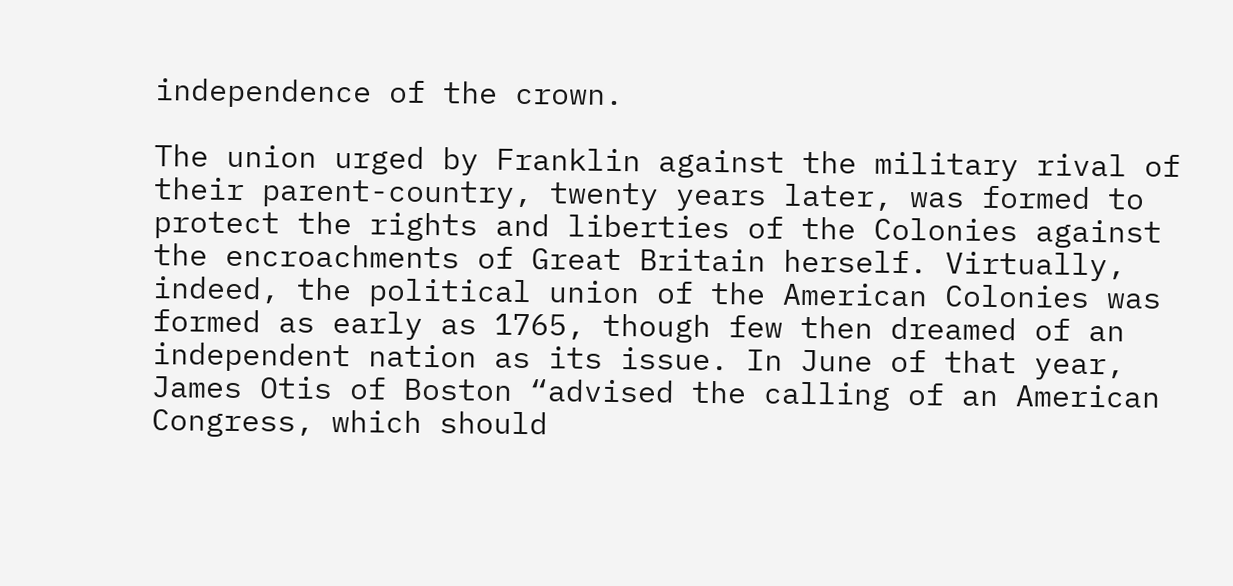independence of the crown.

The union urged by Franklin against the military rival of their parent-country, twenty years later, was formed to protect the rights and liberties of the Colonies against the encroachments of Great Britain herself. Virtually, indeed, the political union of the American Colonies was formed as early as 1765, though few then dreamed of an independent nation as its issue. In June of that year, James Otis of Boston “advised the calling of an American Congress, which should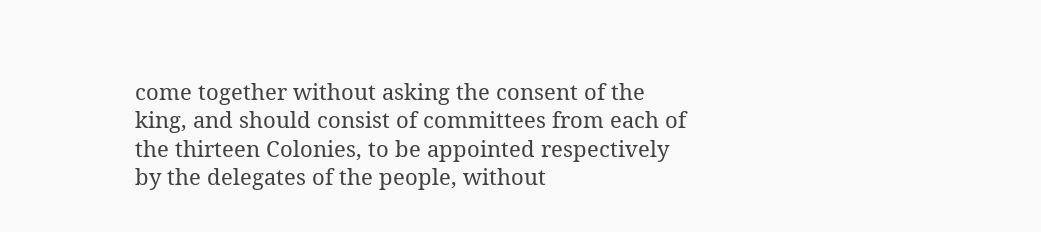come together without asking the consent of the king, and should consist of committees from each of the thirteen Colonies, to be appointed respectively by the delegates of the people, without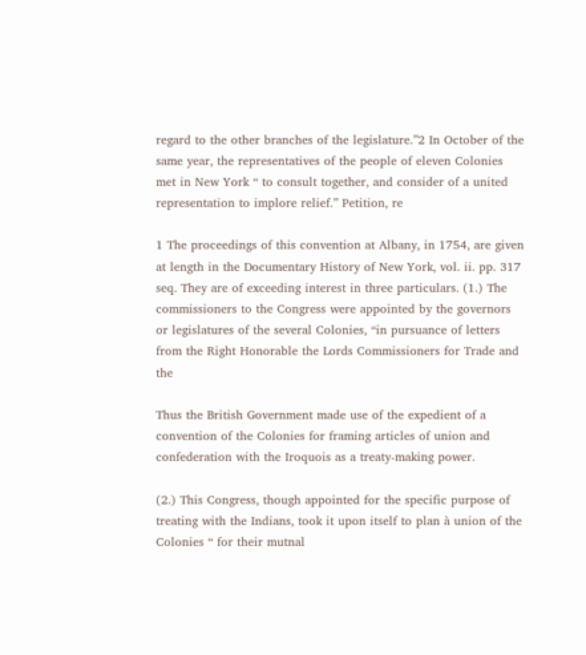regard to the other branches of the legislature.”2 In October of the same year, the representatives of the people of eleven Colonies met in New York “ to consult together, and consider of a united representation to implore relief.” Petition, re

1 The proceedings of this convention at Albany, in 1754, are given at length in the Documentary History of New York, vol. ii. pp. 317 seq. They are of exceeding interest in three particulars. (1.) The commissioners to the Congress were appointed by the governors or legislatures of the several Colonies, “in pursuance of letters from the Right Honorable the Lords Commissioners for Trade and the

Thus the British Government made use of the expedient of a convention of the Colonies for framing articles of union and confederation with the Iroquois as a treaty-making power.

(2.) This Congress, though appointed for the specific purpose of treating with the Indians, took it upon itself to plan à union of the Colonies “ for their mutnal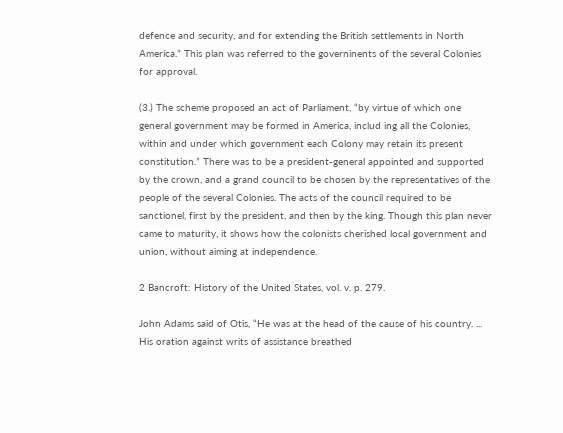defence and security, and for extending the British settlements in North America.” This plan was referred to the governinents of the several Colonies for approval.

(3.) The scheme proposed an act of Parliament, “by virtue of which one general government may be formed in America, includ ing all the Colonies, within and under which government each Colony may retain its present constitution.” There was to be a president-general appointed and supported by the crown, and a grand council to be chosen by the representatives of the people of the several Colonies. The acts of the council required to be sanctionel, first by the president, and then by the king. Though this plan never came to maturity, it shows how the colonists cherished local government and union, without aiming at independence.

2 Bancroft: History of the United States, vol. v. p. 279.

John Adams said of Otis, “He was at the head of the cause of his country. ... His oration against writs of assistance breathed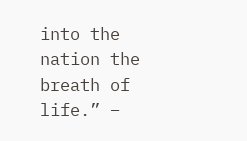into the nation the breath of life.” –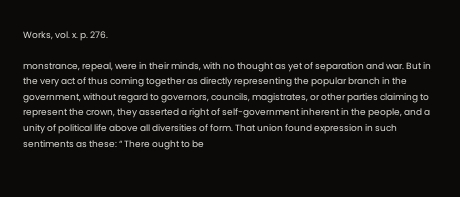Works, vol. x. p. 276.

monstrance, repeal, were in their minds, with no thought as yet of separation and war. But in the very act of thus coming together as directly representing the popular branch in the government, without regard to governors, councils, magistrates, or other parties claiming to represent the crown, they asserted a right of self-government inherent in the people, and a unity of political life above all diversities of form. That union found expression in such sentiments as these: “ There ought to be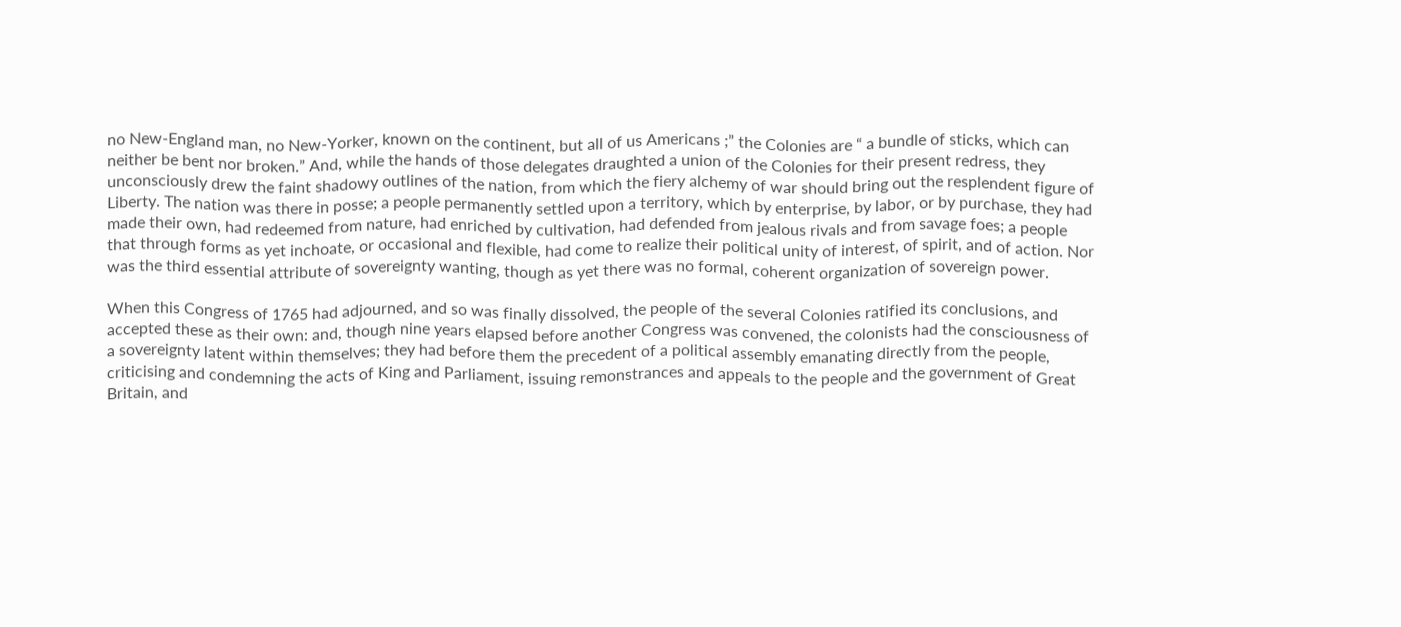no New-England man, no New-Yorker, known on the continent, but all of us Americans ;” the Colonies are “ a bundle of sticks, which can neither be bent nor broken.” And, while the hands of those delegates draughted a union of the Colonies for their present redress, they unconsciously drew the faint shadowy outlines of the nation, from which the fiery alchemy of war should bring out the resplendent figure of Liberty. The nation was there in posse; a people permanently settled upon a territory, which by enterprise, by labor, or by purchase, they had made their own, had redeemed from nature, had enriched by cultivation, had defended from jealous rivals and from savage foes; a people that through forms as yet inchoate, or occasional and flexible, had come to realize their political unity of interest, of spirit, and of action. Nor was the third essential attribute of sovereignty wanting, though as yet there was no formal, coherent organization of sovereign power.

When this Congress of 1765 had adjourned, and so was finally dissolved, the people of the several Colonies ratified its conclusions, and accepted these as their own: and, though nine years elapsed before another Congress was convened, the colonists had the consciousness of a sovereignty latent within themselves; they had before them the precedent of a political assembly emanating directly from the people, criticising and condemning the acts of King and Parliament, issuing remonstrances and appeals to the people and the government of Great Britain, and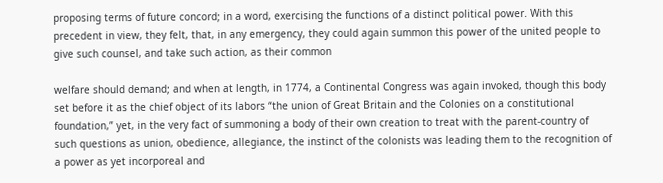proposing terms of future concord; in a word, exercising the functions of a distinct political power. With this precedent in view, they felt, that, in any emergency, they could again summon this power of the united people to give such counsel, and take such action, as their common

welfare should demand; and when at length, in 1774, a Continental Congress was again invoked, though this body set before it as the chief object of its labors “the union of Great Britain and the Colonies on a constitutional foundation,” yet, in the very fact of summoning a body of their own creation to treat with the parent-country of such questions as union, obedience, allegiance, the instinct of the colonists was leading them to the recognition of a power as yet incorporeal and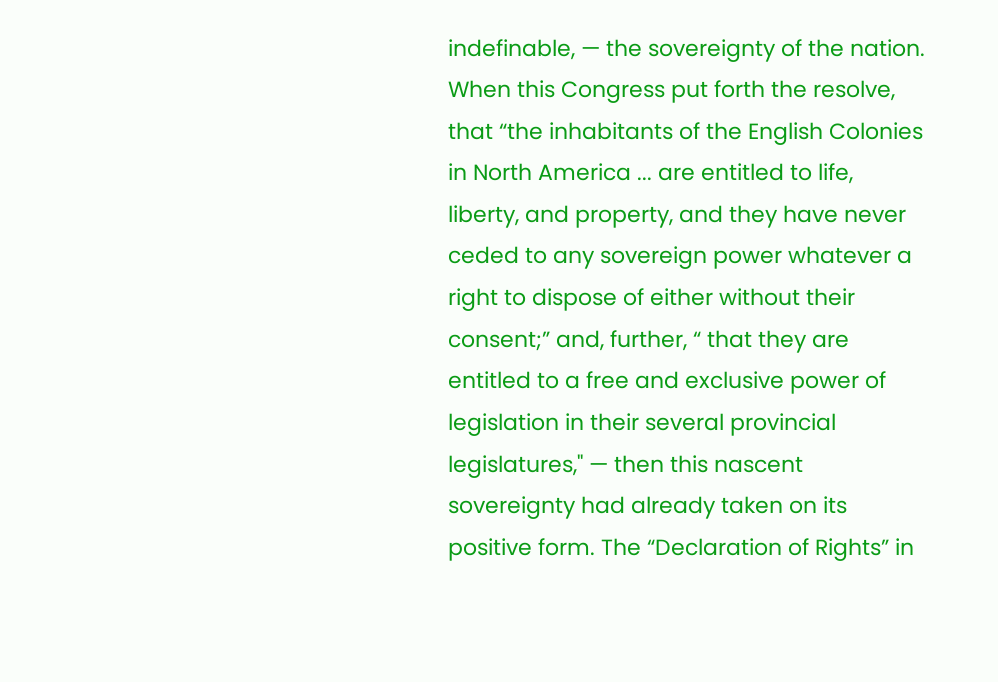indefinable, — the sovereignty of the nation. When this Congress put forth the resolve, that “the inhabitants of the English Colonies in North America ... are entitled to life, liberty, and property, and they have never ceded to any sovereign power whatever a right to dispose of either without their consent;” and, further, “ that they are entitled to a free and exclusive power of legislation in their several provincial legislatures," — then this nascent sovereignty had already taken on its positive form. The “Declaration of Rights” in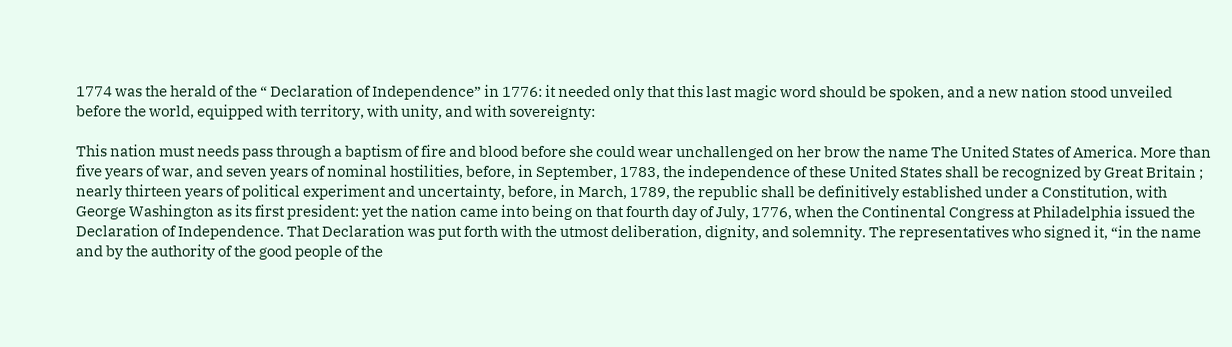1774 was the herald of the “ Declaration of Independence” in 1776: it needed only that this last magic word should be spoken, and a new nation stood unveiled before the world, equipped with territory, with unity, and with sovereignty:

This nation must needs pass through a baptism of fire and blood before she could wear unchallenged on her brow the name The United States of America. More than five years of war, and seven years of nominal hostilities, before, in September, 1783, the independence of these United States shall be recognized by Great Britain ; nearly thirteen years of political experiment and uncertainty, before, in March, 1789, the republic shall be definitively established under a Constitution, with George Washington as its first president: yet the nation came into being on that fourth day of July, 1776, when the Continental Congress at Philadelphia issued the Declaration of Independence. That Declaration was put forth with the utmost deliberation, dignity, and solemnity. The representatives who signed it, “in the name and by the authority of the good people of the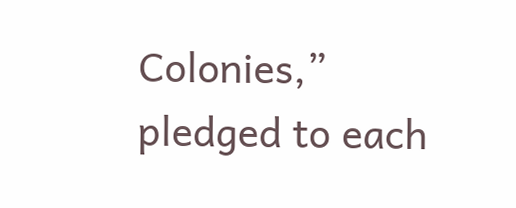Colonies,” pledged to each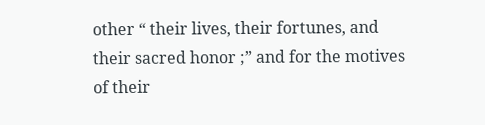other “ their lives, their fortunes, and their sacred honor ;” and for the motives of their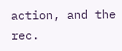action, and the rec.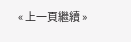« 上一頁繼續 »